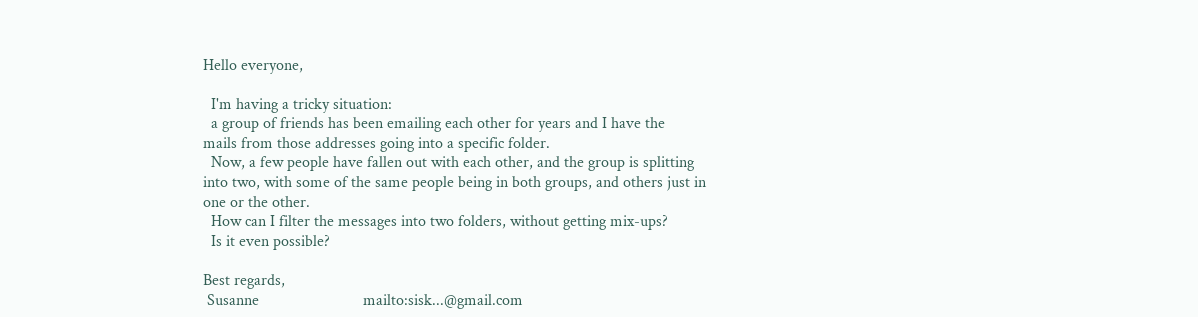Hello everyone,

  I'm having a tricky situation:
  a group of friends has been emailing each other for years and I have the
mails from those addresses going into a specific folder.
  Now, a few people have fallen out with each other, and the group is splitting
into two, with some of the same people being in both groups, and others just in
one or the other.
  How can I filter the messages into two folders, without getting mix-ups?
  Is it even possible?

Best regards,
 Susanne                          mailto:sisk...@gmail.com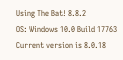Using The Bat! 8.8.2
OS: Windows 10.0 Build 17763
Current version is 8.0.18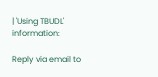| 'Using TBUDL' information:

Reply via email to